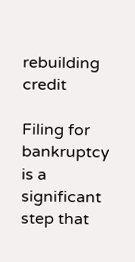rebuilding credit

Filing for bankruptcy is a significant step that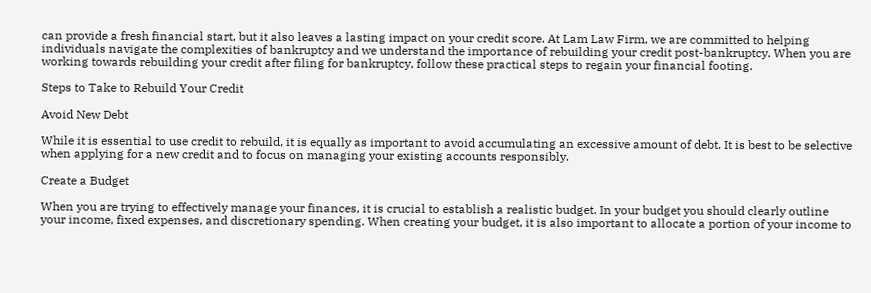can provide a fresh financial start, but it also leaves a lasting impact on your credit score. At Lam Law Firm, we are committed to helping individuals navigate the complexities of bankruptcy and we understand the importance of rebuilding your credit post-bankruptcy. When you are working towards rebuilding your credit after filing for bankruptcy, follow these practical steps to regain your financial footing.

Steps to Take to Rebuild Your Credit

Avoid New Debt

While it is essential to use credit to rebuild, it is equally as important to avoid accumulating an excessive amount of debt. It is best to be selective when applying for a new credit and to focus on managing your existing accounts responsibly.

Create a Budget

When you are trying to effectively manage your finances, it is crucial to establish a realistic budget. In your budget you should clearly outline your income, fixed expenses, and discretionary spending. When creating your budget, it is also important to allocate a portion of your income to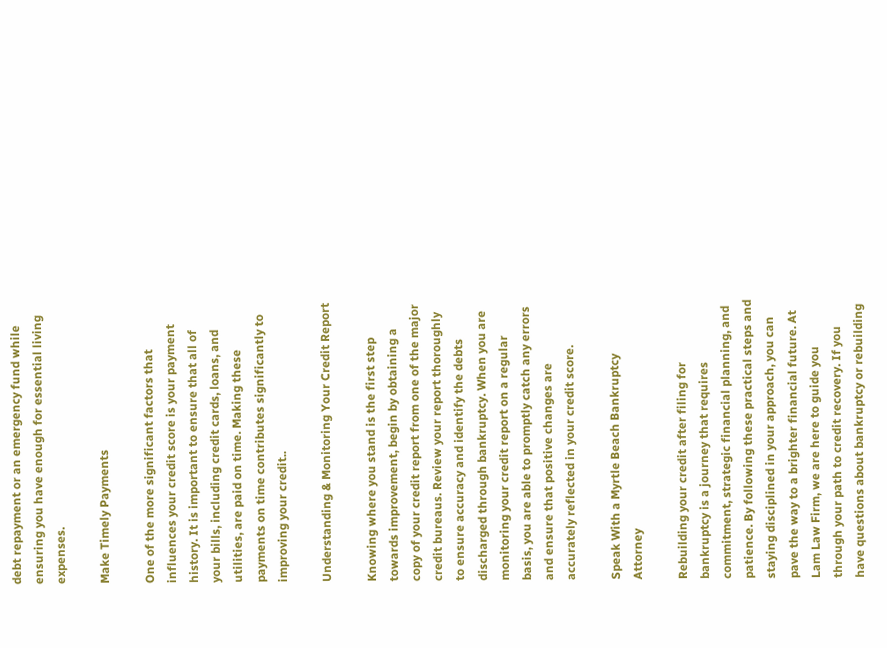debt repayment or an emergency fund while ensuring you have enough for essential living expenses.

Make Timely Payments

One of the more significant factors that influences your credit score is your payment history. It is important to ensure that all of your bills, including credit cards, loans, and utilities, are paid on time. Making these payments on time contributes significantly to improving your credit..

Understanding & Monitoring Your Credit Report

Knowing where you stand is the first step towards improvement, begin by obtaining a copy of your credit report from one of the major credit bureaus. Review your report thoroughly to ensure accuracy and identify the debts discharged through bankruptcy. When you are monitoring your credit report on a regular basis, you are able to promptly catch any errors and ensure that positive changes are accurately reflected in your credit score.

Speak With a Myrtle Beach Bankruptcy Attorney

Rebuilding your credit after filing for bankruptcy is a journey that requires commitment, strategic financial planning, and patience. By following these practical steps and staying disciplined in your approach, you can pave the way to a brighter financial future. At Lam Law Firm, we are here to guide you through your path to credit recovery. If you have questions about bankruptcy or rebuilding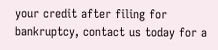your credit after filing for bankruptcy, contact us today for a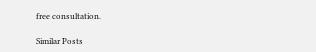free consultation.

Similar Posts